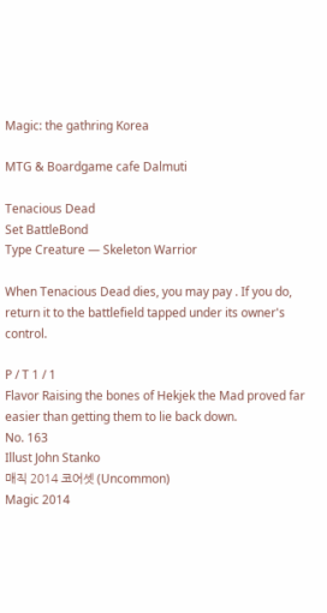Magic: the gathring Korea

MTG & Boardgame cafe Dalmuti

Tenacious Dead
Set BattleBond
Type Creature — Skeleton Warrior

When Tenacious Dead dies, you may pay . If you do, return it to the battlefield tapped under its owner's control.

P / T 1 / 1
Flavor Raising the bones of Hekjek the Mad proved far easier than getting them to lie back down.
No. 163
Illust John Stanko
매직 2014 코어셋 (Uncommon)
Magic 2014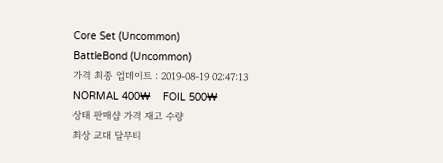Core Set (Uncommon)
BattleBond (Uncommon)
가격 최종 업데이트 : 2019-08-19 02:47:13
NORMAL 400₩    FOIL 500₩
상태 판매샵 가격 재고 수량
최상 교대 달무티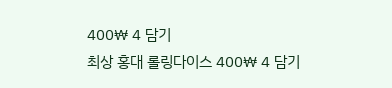400₩ 4 담기
최상 홍대 롤링다이스 400₩ 4 담기